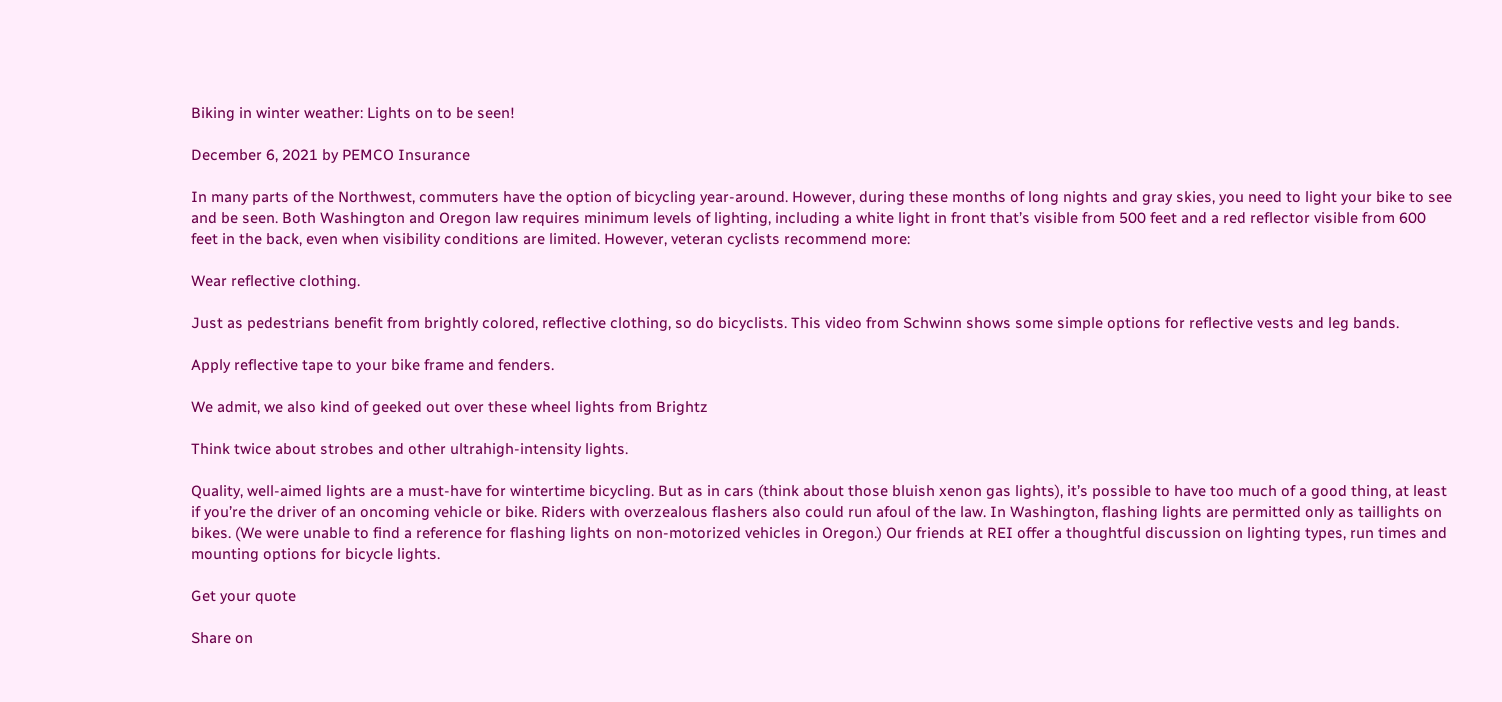Biking in winter weather: Lights on to be seen!

December 6, 2021 by PEMCO Insurance

In many parts of the Northwest, commuters have the option of bicycling year-around. However, during these months of long nights and gray skies, you need to light your bike to see and be seen. Both Washington and Oregon law requires minimum levels of lighting, including a white light in front that’s visible from 500 feet and a red reflector visible from 600 feet in the back, even when visibility conditions are limited. However, veteran cyclists recommend more:

Wear reflective clothing.

Just as pedestrians benefit from brightly colored, reflective clothing, so do bicyclists. This video from Schwinn shows some simple options for reflective vests and leg bands.

Apply reflective tape to your bike frame and fenders.

We admit, we also kind of geeked out over these wheel lights from Brightz

Think twice about strobes and other ultrahigh-intensity lights.

Quality, well-aimed lights are a must-have for wintertime bicycling. But as in cars (think about those bluish xenon gas lights), it’s possible to have too much of a good thing, at least if you’re the driver of an oncoming vehicle or bike. Riders with overzealous flashers also could run afoul of the law. In Washington, flashing lights are permitted only as taillights on bikes. (We were unable to find a reference for flashing lights on non-motorized vehicles in Oregon.) Our friends at REI offer a thoughtful discussion on lighting types, run times and mounting options for bicycle lights.

Get your quote

Share on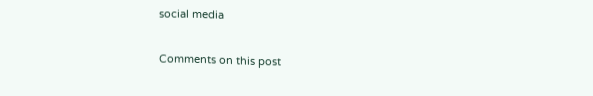social media

Comments on this post